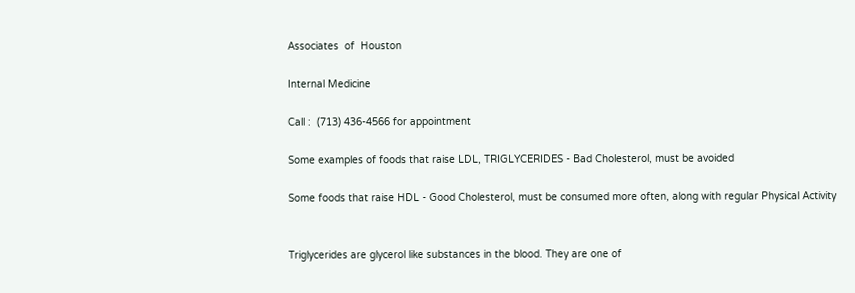Associates  of  Houston

Internal Medicine

Call :  (713) 436-4566 for appointment

Some examples of foods that raise LDL, TRIGLYCERIDES - Bad Cholesterol, must be avoided

Some foods that raise HDL - Good Cholesterol, must be consumed more often, along with regular Physical Activity


Triglycerides are glycerol like substances in the blood. They are one of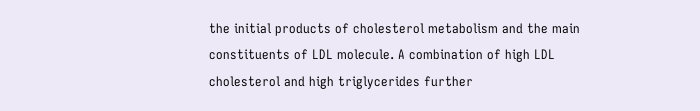the initial products of cholesterol metabolism and the main constituents of LDL molecule. A combination of high LDL cholesterol and high triglycerides further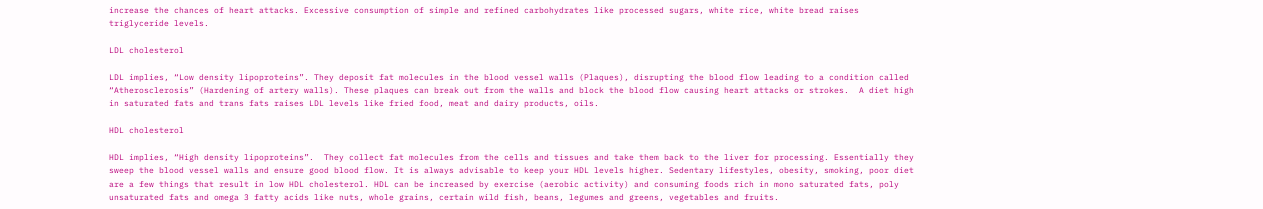increase the chances of heart attacks. Excessive consumption of simple and refined carbohydrates like processed sugars, white rice, white bread raises triglyceride levels.

LDL cholesterol

LDL implies, “Low density lipoproteins”. They deposit fat molecules in the blood vessel walls (Plaques), disrupting the blood flow leading to a condition called “Atherosclerosis” (Hardening of artery walls). These plaques can break out from the walls and block the blood flow causing heart attacks or strokes.  A diet high in saturated fats and trans fats raises LDL levels like fried food, meat and dairy products, oils.

HDL cholesterol

HDL implies, “High density lipoproteins”.  They collect fat molecules from the cells and tissues and take them back to the liver for processing. Essentially they sweep the blood vessel walls and ensure good blood flow. It is always advisable to keep your HDL levels higher. Sedentary lifestyles, obesity, smoking, poor diet are a few things that result in low HDL cholesterol. HDL can be increased by exercise (aerobic activity) and consuming foods rich in mono saturated fats, poly unsaturated fats and omega 3 fatty acids like nuts, whole grains, certain wild fish, beans, legumes and greens, vegetables and fruits.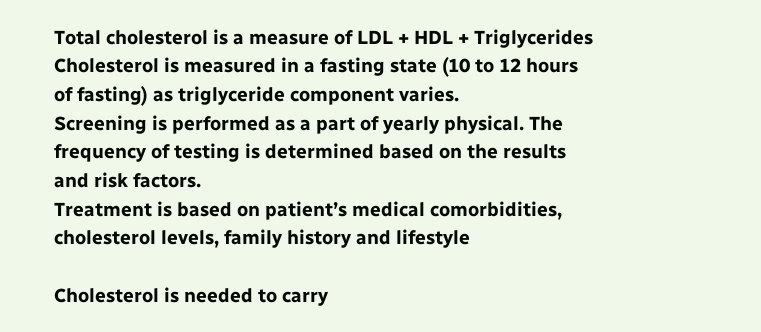Total cholesterol is a measure of LDL + HDL + Triglycerides
Cholesterol is measured in a fasting state (10 to 12 hours of fasting) as triglyceride component varies.
Screening is performed as a part of yearly physical. The frequency of testing is determined based on the results and risk factors.
Treatment is based on patient’s medical comorbidities, cholesterol levels, family history and lifestyle

Cholesterol is needed to carry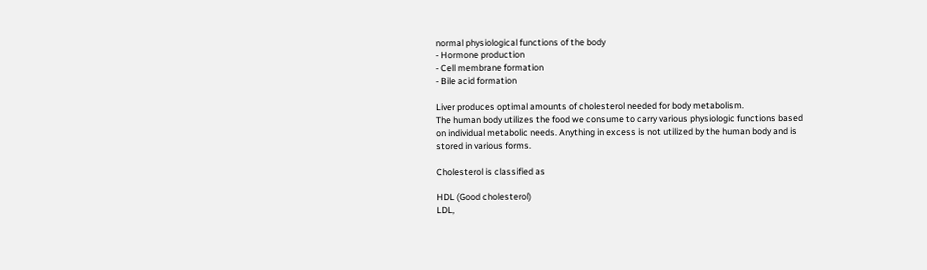normal physiological functions of the body
- Hormone production
- Cell membrane formation
- Bile acid formation

Liver produces optimal amounts of cholesterol needed for body metabolism.
The human body utilizes the food we consume to carry various physiologic functions based on individual metabolic needs. Anything in excess is not utilized by the human body and is stored in various forms.

Cholesterol is classified as

HDL (Good cholesterol)
LDL,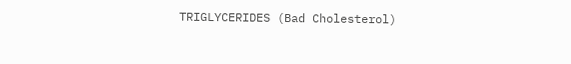TRIGLYCERIDES (Bad Cholesterol)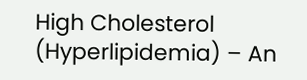High Cholesterol (Hyperlipidemia) – An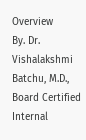Overview
By. Dr. Vishalakshmi Batchu, M.D., Board Certified Internal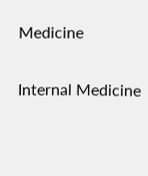Medicine

Internal Medicine